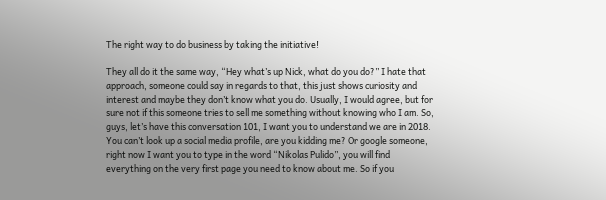The right way to do business by taking the initiative!

They all do it the same way, “Hey what’s up Nick, what do you do?” I hate that approach, someone could say in regards to that, this just shows curiosity and interest and maybe they don’t know what you do. Usually, I would agree, but for sure not if this someone tries to sell me something without knowing who I am. So, guys, let’s have this conversation 101, I want you to understand we are in 2018. You can’t look up a social media profile, are you kidding me? Or google someone, right now I want you to type in the word “Nikolas Pulido”, you will find everything on the very first page you need to know about me. So if you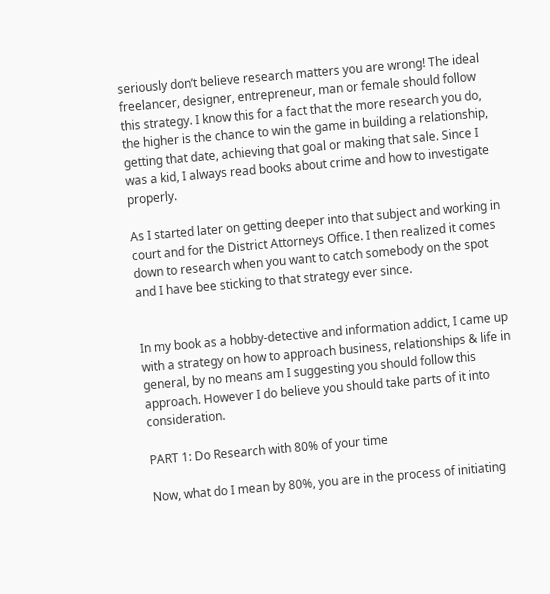seriously don’t believe research matters you are wrong! The ideal freelancer, designer, entrepreneur, man or female should follow this strategy. I know this for a fact that the more research you do, the higher is the chance to win the game in building a relationship, getting that date, achieving that goal or making that sale. Since I was a kid, I always read books about crime and how to investigate properly.

As I started later on getting deeper into that subject and working in court and for the District Attorneys Office. I then realized it comes down to research when you want to catch somebody on the spot and I have bee sticking to that strategy ever since.


In my book as a hobby-detective and information addict, I came up with a strategy on how to approach business, relationships & life in general, by no means am I suggesting you should follow this approach. However I do believe you should take parts of it into consideration.

PART 1: Do Research with 80% of your time

Now, what do I mean by 80%, you are in the process of initiating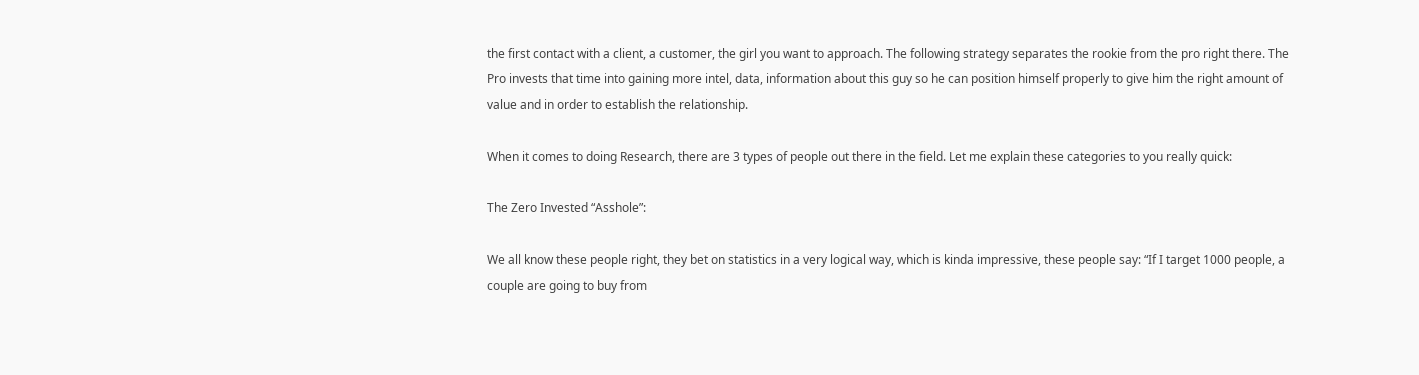the first contact with a client, a customer, the girl you want to approach. The following strategy separates the rookie from the pro right there. The Pro invests that time into gaining more intel, data, information about this guy so he can position himself properly to give him the right amount of value and in order to establish the relationship.

When it comes to doing Research, there are 3 types of people out there in the field. Let me explain these categories to you really quick:

The Zero Invested “Asshole”:

We all know these people right, they bet on statistics in a very logical way, which is kinda impressive, these people say: “If I target 1000 people, a couple are going to buy from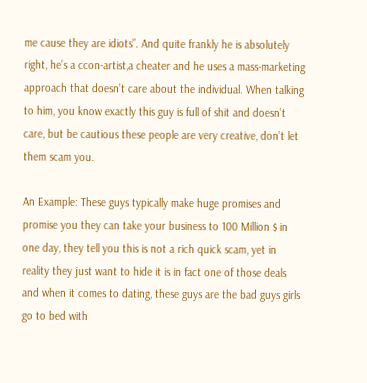me cause they are idiots”. And quite frankly he is absolutely right, he’s a ccon-artist,a cheater and he uses a mass-marketing approach that doesn’t care about the individual. When talking to him, you know exactly this guy is full of shit and doesn’t care, but be cautious these people are very creative, don’t let them scam you.

An Example: These guys typically make huge promises and promise you they can take your business to 100 Million $ in one day, they tell you this is not a rich quick scam, yet in reality they just want to hide it is in fact one of those deals and when it comes to dating, these guys are the bad guys girls go to bed with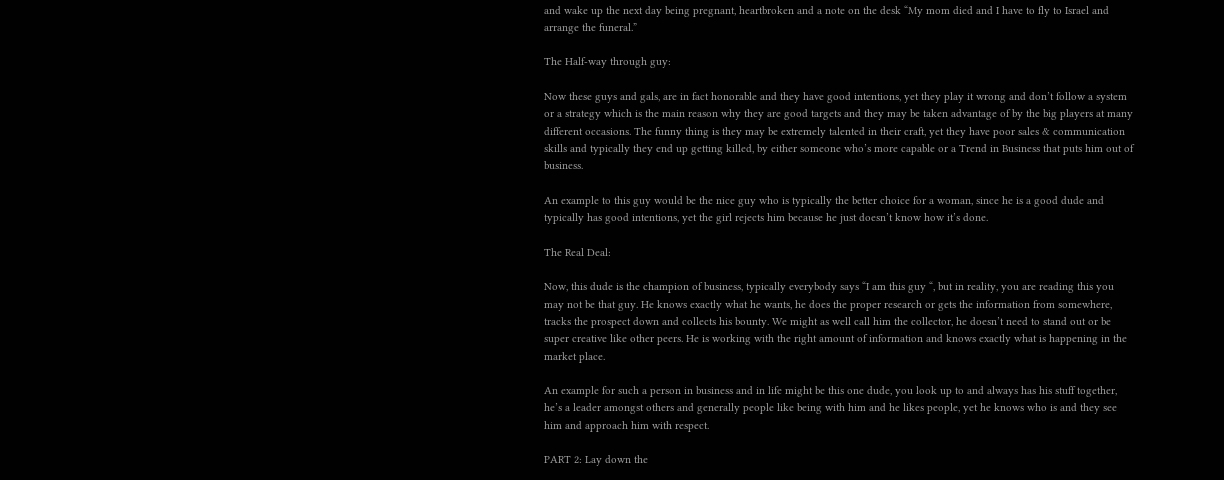and wake up the next day being pregnant, heartbroken and a note on the desk “My mom died and I have to fly to Israel and arrange the funeral.”

The Half-way through guy:

Now these guys and gals, are in fact honorable and they have good intentions, yet they play it wrong and don’t follow a system or a strategy which is the main reason why they are good targets and they may be taken advantage of by the big players at many different occasions. The funny thing is they may be extremely talented in their craft, yet they have poor sales & communication skills and typically they end up getting killed, by either someone who’s more capable or a Trend in Business that puts him out of business.

An example to this guy would be the nice guy who is typically the better choice for a woman, since he is a good dude and typically has good intentions, yet the girl rejects him because he just doesn’t know how it’s done.

The Real Deal:

Now, this dude is the champion of business, typically everybody says “I am this guy “, but in reality, you are reading this you may not be that guy. He knows exactly what he wants, he does the proper research or gets the information from somewhere, tracks the prospect down and collects his bounty. We might as well call him the collector, he doesn’t need to stand out or be super creative like other peers. He is working with the right amount of information and knows exactly what is happening in the market place.

An example for such a person in business and in life might be this one dude, you look up to and always has his stuff together, he’s a leader amongst others and generally people like being with him and he likes people, yet he knows who is and they see him and approach him with respect.

PART 2: Lay down the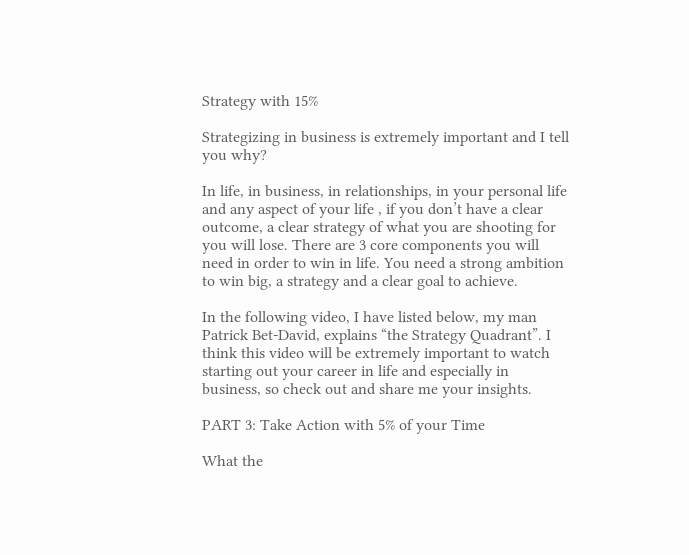Strategy with 15%

Strategizing in business is extremely important and I tell you why?

In life, in business, in relationships, in your personal life and any aspect of your life , if you don’t have a clear outcome, a clear strategy of what you are shooting for you will lose. There are 3 core components you will need in order to win in life. You need a strong ambition to win big, a strategy and a clear goal to achieve.

In the following video, I have listed below, my man Patrick Bet-David, explains “the Strategy Quadrant”. I think this video will be extremely important to watch starting out your career in life and especially in business, so check out and share me your insights.

PART 3: Take Action with 5% of your Time

What the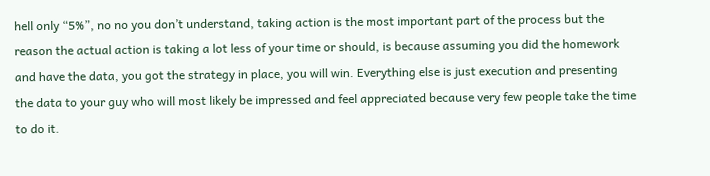hell only “5%”, no no you don’t understand, taking action is the most important part of the process but the reason the actual action is taking a lot less of your time or should, is because assuming you did the homework and have the data, you got the strategy in place, you will win. Everything else is just execution and presenting the data to your guy who will most likely be impressed and feel appreciated because very few people take the time to do it.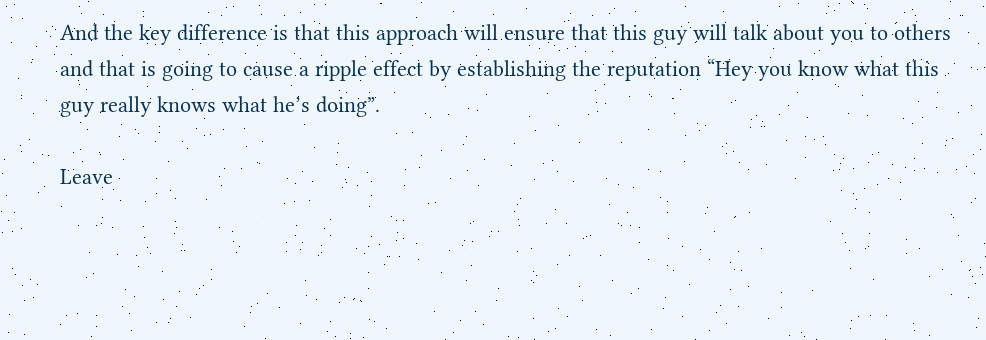And the key difference is that this approach will ensure that this guy will talk about you to others and that is going to cause a ripple effect by establishing the reputation “Hey you know what this guy really knows what he’s doing”.

Leave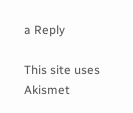a Reply

This site uses Akismet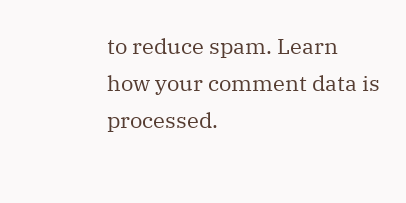to reduce spam. Learn how your comment data is processed.